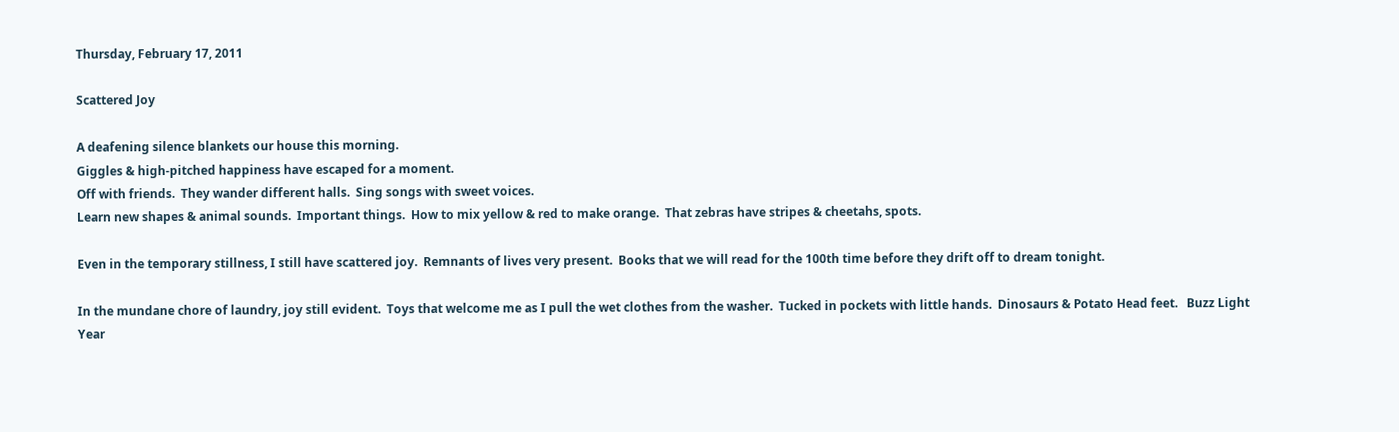Thursday, February 17, 2011

Scattered Joy

A deafening silence blankets our house this morning.
Giggles & high-pitched happiness have escaped for a moment.
Off with friends.  They wander different halls.  Sing songs with sweet voices.
Learn new shapes & animal sounds.  Important things.  How to mix yellow & red to make orange.  That zebras have stripes & cheetahs, spots.

Even in the temporary stillness, I still have scattered joy.  Remnants of lives very present.  Books that we will read for the 100th time before they drift off to dream tonight.

In the mundane chore of laundry, joy still evident.  Toys that welcome me as I pull the wet clothes from the washer.  Tucked in pockets with little hands.  Dinosaurs & Potato Head feet.   Buzz Light Year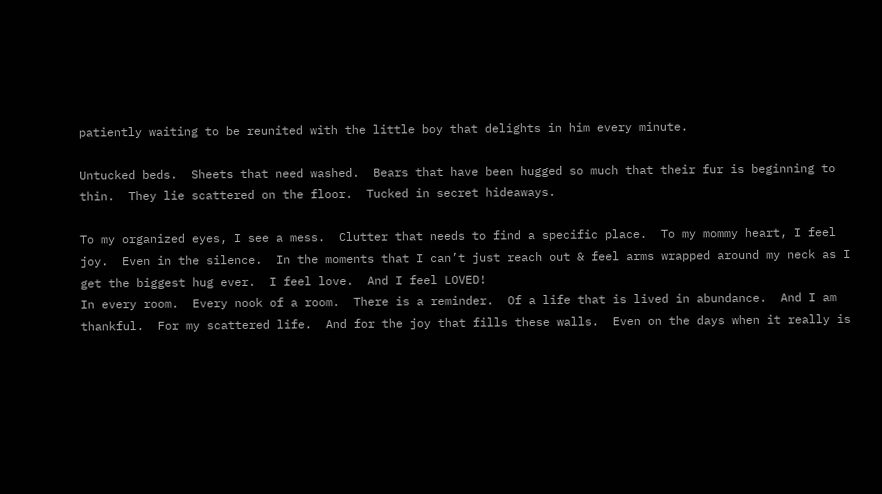patiently waiting to be reunited with the little boy that delights in him every minute.

Untucked beds.  Sheets that need washed.  Bears that have been hugged so much that their fur is beginning to thin.  They lie scattered on the floor.  Tucked in secret hideaways.

To my organized eyes, I see a mess.  Clutter that needs to find a specific place.  To my mommy heart, I feel joy.  Even in the silence.  In the moments that I can’t just reach out & feel arms wrapped around my neck as I get the biggest hug ever.  I feel love.  And I feel LOVED!
In every room.  Every nook of a room.  There is a reminder.  Of a life that is lived in abundance.  And I am thankful.  For my scattered life.  And for the joy that fills these walls.  Even on the days when it really is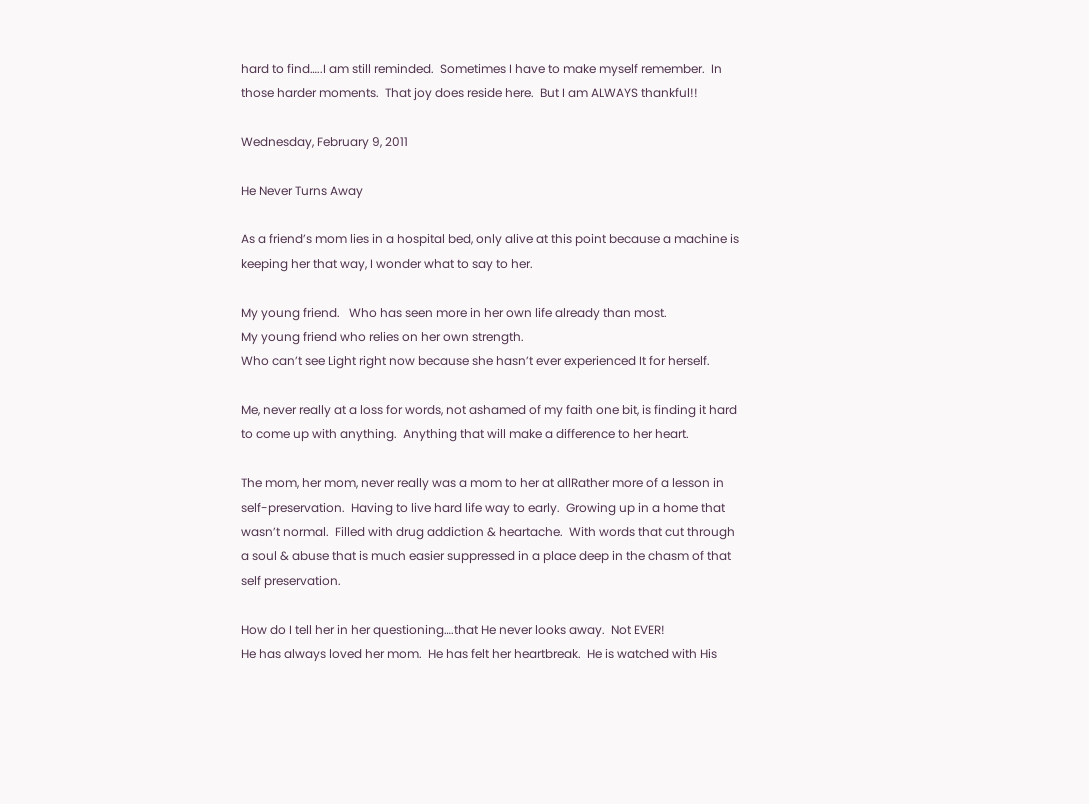hard to find…..I am still reminded.  Sometimes I have to make myself remember.  In those harder moments.  That joy does reside here.  But I am ALWAYS thankful!!

Wednesday, February 9, 2011

He Never Turns Away

As a friend’s mom lies in a hospital bed, only alive at this point because a machine is keeping her that way, I wonder what to say to her.

My young friend.   Who has seen more in her own life already than most.
My young friend who relies on her own strength.
Who can’t see Light right now because she hasn’t ever experienced It for herself.

Me, never really at a loss for words, not ashamed of my faith one bit, is finding it hard to come up with anything.  Anything that will make a difference to her heart.

The mom, her mom, never really was a mom to her at allRather more of a lesson in self-preservation.  Having to live hard life way to early.  Growing up in a home that wasn’t normal.  Filled with drug addiction & heartache.  With words that cut through a soul & abuse that is much easier suppressed in a place deep in the chasm of that self preservation.

How do I tell her in her questioning….that He never looks away.  Not EVER!
He has always loved her mom.  He has felt her heartbreak.  He is watched with His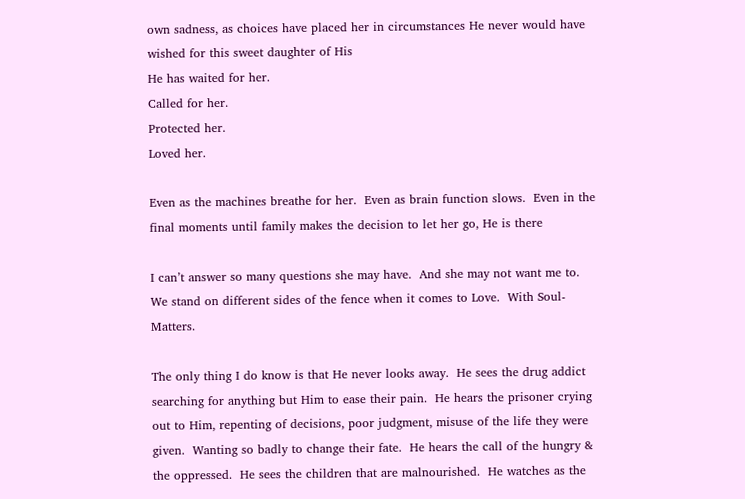own sadness, as choices have placed her in circumstances He never would have wished for this sweet daughter of His
He has waited for her.
Called for her.
Protected her.
Loved her.

Even as the machines breathe for her.  Even as brain function slows.  Even in the final moments until family makes the decision to let her go, He is there

I can’t answer so many questions she may have.  And she may not want me to.  We stand on different sides of the fence when it comes to Love.  With Soul-Matters.

The only thing I do know is that He never looks away.  He sees the drug addict searching for anything but Him to ease their pain.  He hears the prisoner crying out to Him, repenting of decisions, poor judgment, misuse of the life they were given.  Wanting so badly to change their fate.  He hears the call of the hungry & the oppressed.  He sees the children that are malnourished.  He watches as the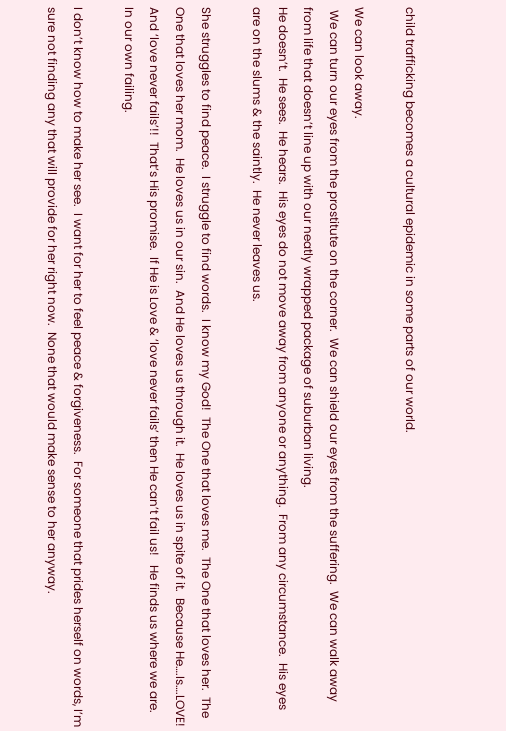child trafficking becomes a cultural epidemic in some parts of our world.

We can look away.
 We can turn our eyes from the prostitute on the corner.  We can shield our eyes from the suffering.  We can walk away from life that doesn’t line up with our neatly wrapped package of suburban living.
He doesn’t.  He sees.  He hears.  His eyes do not move away from anyone or anything.  From any circumstance.  His eyes are on the slums & the saintly.  He never leaves us.

She struggles to find peace.  I struggle to find words.  I know my God!  The One that loves me.  The One that loves her.  The One that loves her mom.  He loves us in our sin.  And He loves us through it.  He loves us in spite of it.  Because He….Is….LOVE!  And ‘love never fails’!!  That’s His promise.  If He is Love & ‘love never fails’ then He can’t fail us!   He finds us where we are.  In our own failing.

I don’t know how to make her see.  I want for her to feel peace & forgiveness.  For someone that prides herself on words, I’m sure not finding any that will provide for her right now.  None that would make sense to her anyway.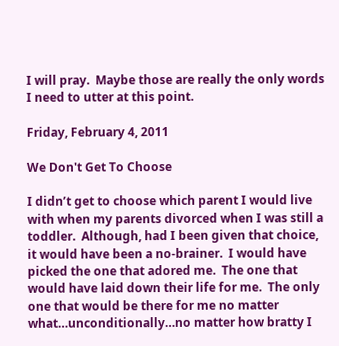I will pray.  Maybe those are really the only words I need to utter at this point.

Friday, February 4, 2011

We Don't Get To Choose

I didn’t get to choose which parent I would live with when my parents divorced when I was still a toddler.  Although, had I been given that choice, it would have been a no-brainer.  I would have picked the one that adored me.  The one that would have laid down their life for me.  The only one that would be there for me no matter what…unconditionally…no matter how bratty I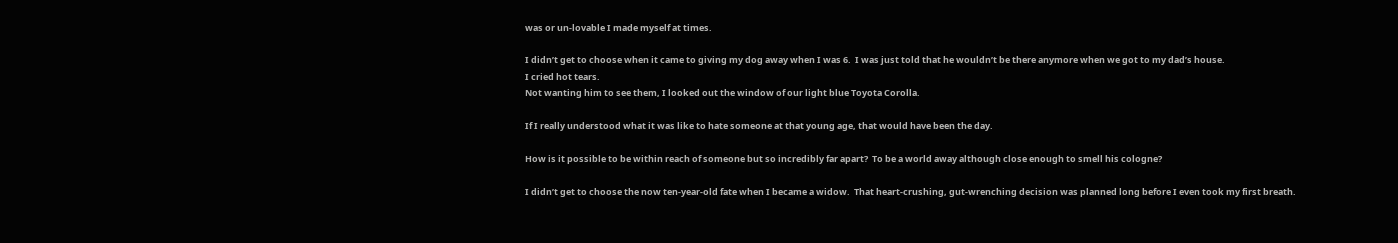was or un-lovable I made myself at times.

I didn’t get to choose when it came to giving my dog away when I was 6.  I was just told that he wouldn’t be there anymore when we got to my dad’s house.
I cried hot tears.
Not wanting him to see them, I looked out the window of our light blue Toyota Corolla.

If I really understood what it was like to hate someone at that young age, that would have been the day.

How is it possible to be within reach of someone but so incredibly far apart?  To be a world away although close enough to smell his cologne?

I didn’t get to choose the now ten-year-old fate when I became a widow.  That heart-crushing, gut-wrenching decision was planned long before I even took my first breath.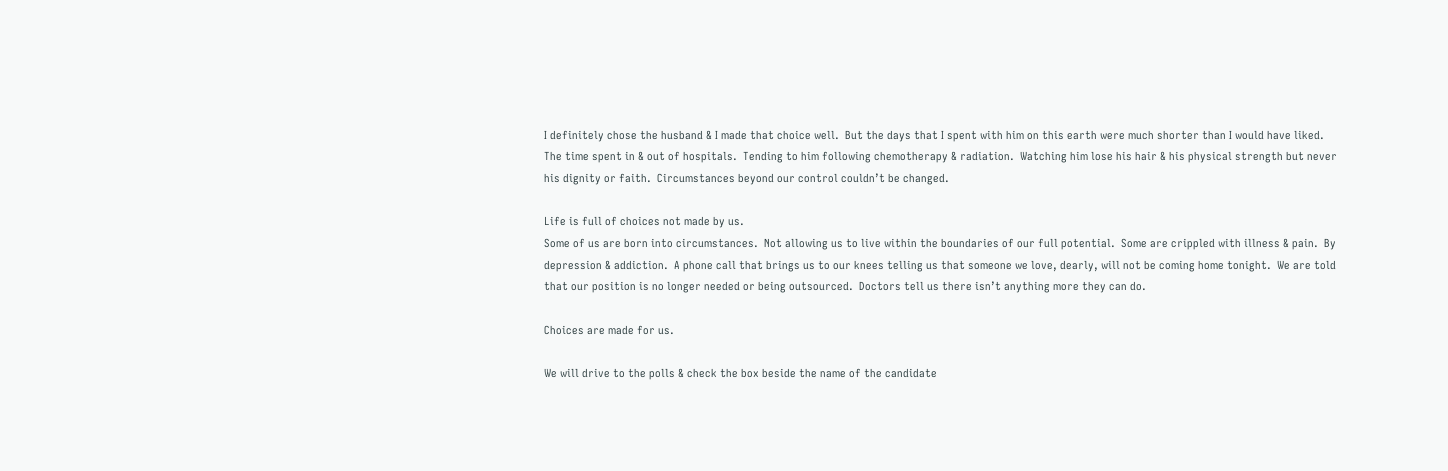I definitely chose the husband & I made that choice well.  But the days that I spent with him on this earth were much shorter than I would have liked.  The time spent in & out of hospitals.  Tending to him following chemotherapy & radiation.  Watching him lose his hair & his physical strength but never his dignity or faith.  Circumstances beyond our control couldn’t be changed.

Life is full of choices not made by us.
Some of us are born into circumstances.  Not allowing us to live within the boundaries of our full potential.  Some are crippled with illness & pain.  By depression & addiction.  A phone call that brings us to our knees telling us that someone we love, dearly, will not be coming home tonight.  We are told that our position is no longer needed or being outsourced.  Doctors tell us there isn’t anything more they can do.

Choices are made for us.

We will drive to the polls & check the box beside the name of the candidate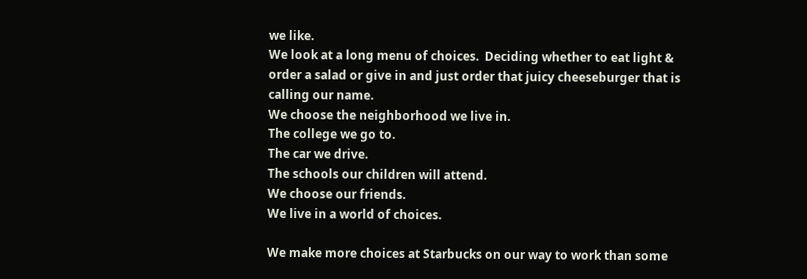we like.
We look at a long menu of choices.  Deciding whether to eat light & order a salad or give in and just order that juicy cheeseburger that is calling our name.
We choose the neighborhood we live in.
The college we go to.
The car we drive.
The schools our children will attend.
We choose our friends.
We live in a world of choices.

We make more choices at Starbucks on our way to work than some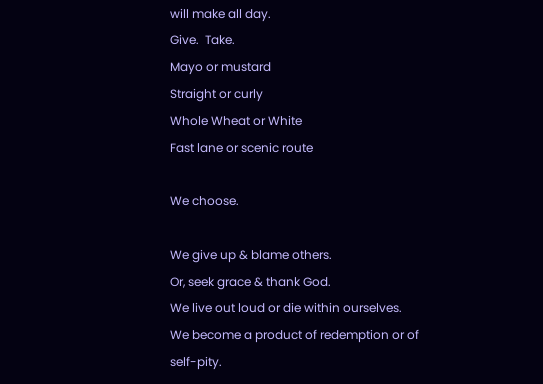will make all day.
Give.  Take.
Mayo or mustard
Straight or curly
Whole Wheat or White
Fast lane or scenic route

We choose.

We give up & blame others.
Or, seek grace & thank God.
We live out loud or die within ourselves.
We become a product of redemption or of self-pity.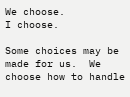We choose.
I choose.

Some choices may be made for us.  We choose how to handle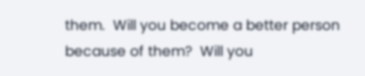them.  Will you become a better person because of them?  Will you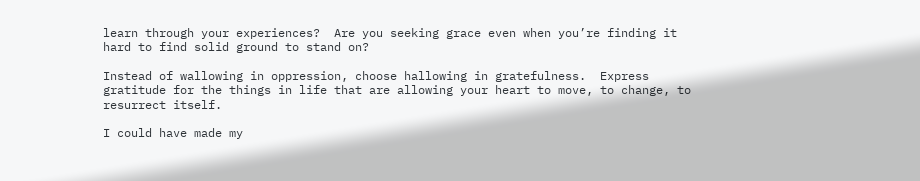learn through your experiences?  Are you seeking grace even when you’re finding it hard to find solid ground to stand on?

Instead of wallowing in oppression, choose hallowing in gratefulness.  Express gratitude for the things in life that are allowing your heart to move, to change, to resurrect itself.

I could have made my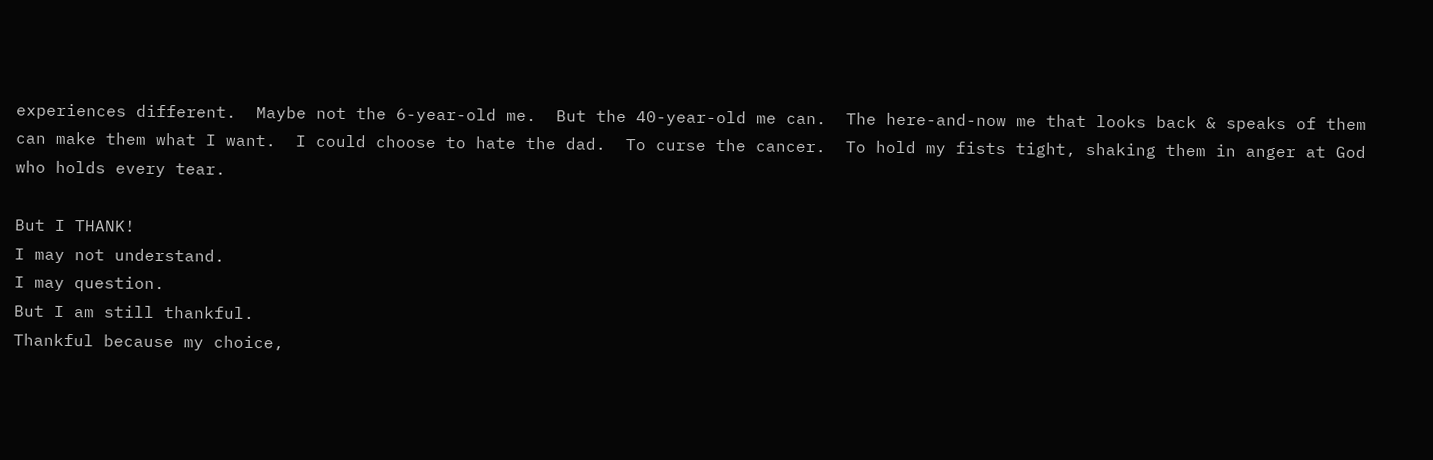experiences different.  Maybe not the 6-year-old me.  But the 40-year-old me can.  The here-and-now me that looks back & speaks of them can make them what I want.  I could choose to hate the dad.  To curse the cancer.  To hold my fists tight, shaking them in anger at God who holds every tear.

But I THANK!
I may not understand.
I may question.
But I am still thankful.
Thankful because my choice,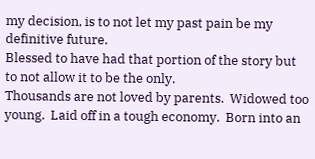my decision, is to not let my past pain be my definitive future.
Blessed to have had that portion of the story but to not allow it to be the only.
Thousands are not loved by parents.  Widowed too young.  Laid off in a tough economy.  Born into an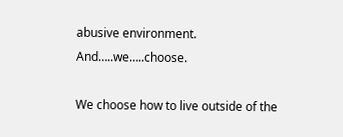abusive environment.  And…..we…..choose.

We choose how to live outside of the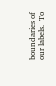boundaries of our labels.  To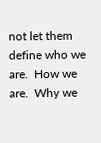not let them define who we are.  How we are.  Why we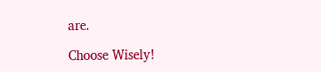are.

Choose Wisely!